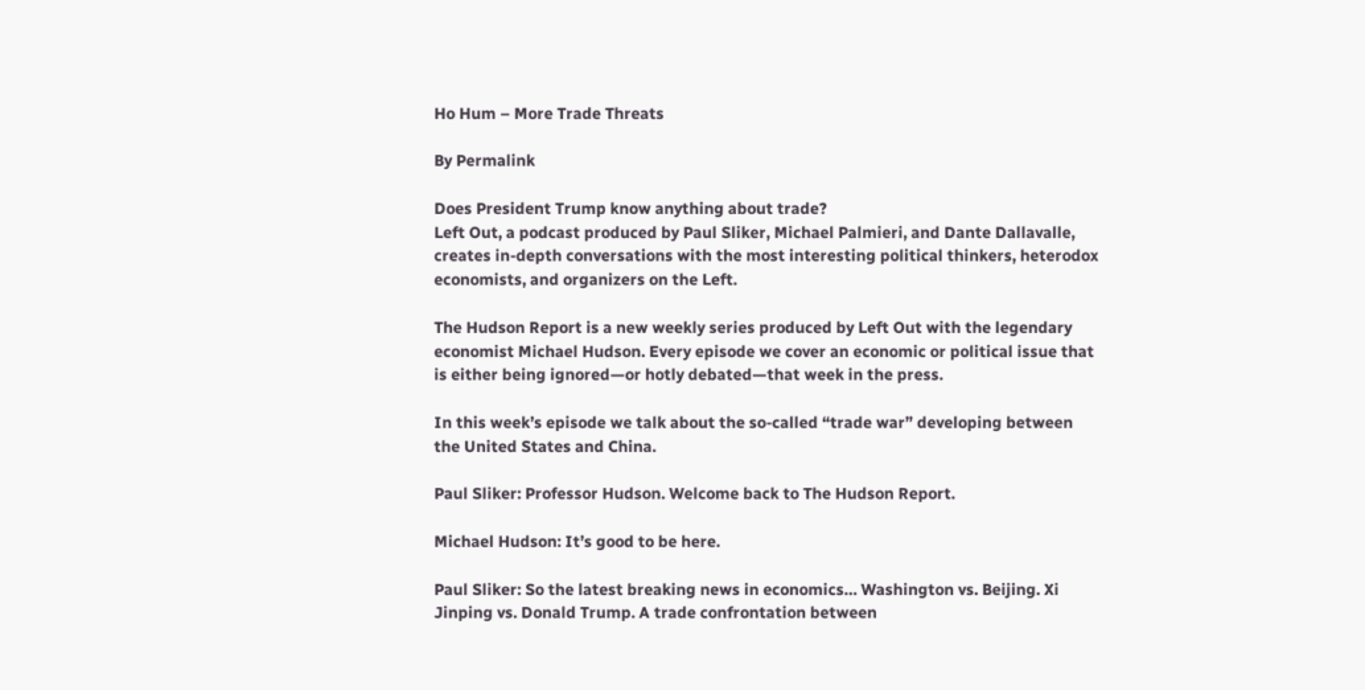Ho Hum – More Trade Threats

By Permalink

Does President Trump know anything about trade?
Left Out, a podcast produced by Paul Sliker, Michael Palmieri, and Dante Dallavalle, creates in-depth conversations with the most interesting political thinkers, heterodox economists, and organizers on the Left.

The Hudson Report is a new weekly series produced by Left Out with the legendary economist Michael Hudson. Every episode we cover an economic or political issue that is either being ignored—or hotly debated—that week in the press.

In this week’s episode we talk about the so-called “trade war” developing between the United States and China.

Paul Sliker: Professor Hudson. Welcome back to The Hudson Report.

Michael Hudson: It’s good to be here.

Paul Sliker: So the latest breaking news in economics… Washington vs. Beijing. Xi Jinping vs. Donald Trump. A trade confrontation between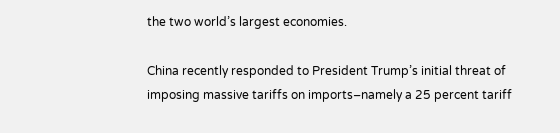the two world’s largest economies.

China recently responded to President Trump’s initial threat of imposing massive tariffs on imports–namely a 25 percent tariff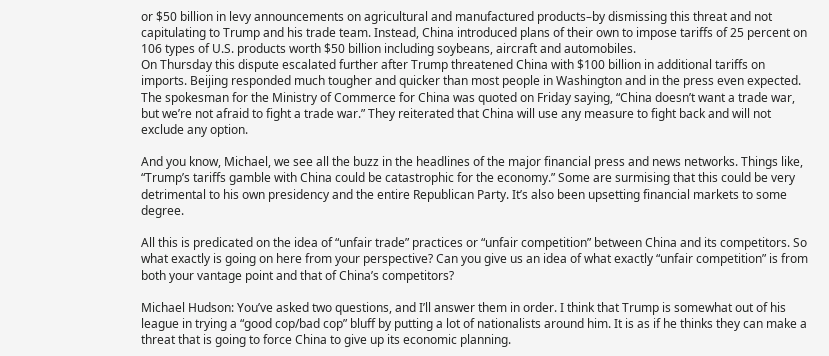or $50 billion in levy announcements on agricultural and manufactured products–by dismissing this threat and not capitulating to Trump and his trade team. Instead, China introduced plans of their own to impose tariffs of 25 percent on 106 types of U.S. products worth $50 billion including soybeans, aircraft and automobiles.
On Thursday this dispute escalated further after Trump threatened China with $100 billion in additional tariffs on imports. Beijing responded much tougher and quicker than most people in Washington and in the press even expected. The spokesman for the Ministry of Commerce for China was quoted on Friday saying, “China doesn’t want a trade war, but we’re not afraid to fight a trade war.” They reiterated that China will use any measure to fight back and will not exclude any option.

And you know, Michael, we see all the buzz in the headlines of the major financial press and news networks. Things like, “Trump’s tariffs gamble with China could be catastrophic for the economy.” Some are surmising that this could be very detrimental to his own presidency and the entire Republican Party. It’s also been upsetting financial markets to some degree.

All this is predicated on the idea of “unfair trade” practices or “unfair competition” between China and its competitors. So what exactly is going on here from your perspective? Can you give us an idea of what exactly “unfair competition” is from both your vantage point and that of China’s competitors?

Michael Hudson: You’ve asked two questions, and I’ll answer them in order. I think that Trump is somewhat out of his league in trying a “good cop/bad cop” bluff by putting a lot of nationalists around him. It is as if he thinks they can make a threat that is going to force China to give up its economic planning.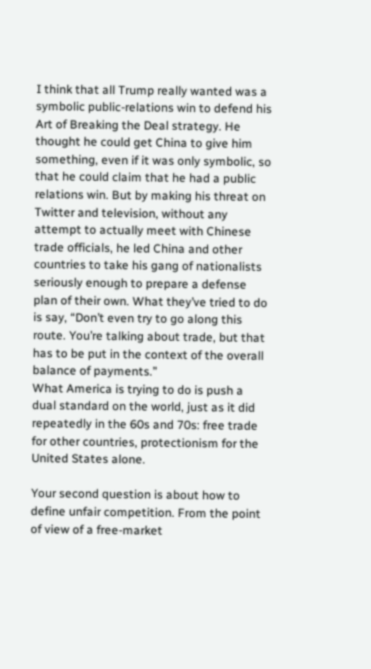I think that all Trump really wanted was a symbolic public-relations win to defend his Art of Breaking the Deal strategy. He thought he could get China to give him something, even if it was only symbolic, so that he could claim that he had a public relations win. But by making his threat on Twitter and television, without any attempt to actually meet with Chinese trade officials, he led China and other countries to take his gang of nationalists seriously enough to prepare a defense plan of their own. What they’ve tried to do is say, “Don’t even try to go along this route. You’re talking about trade, but that has to be put in the context of the overall balance of payments.”
What America is trying to do is push a dual standard on the world, just as it did repeatedly in the 60s and 70s: free trade for other countries, protectionism for the United States alone.

Your second question is about how to define unfair competition. From the point of view of a free-market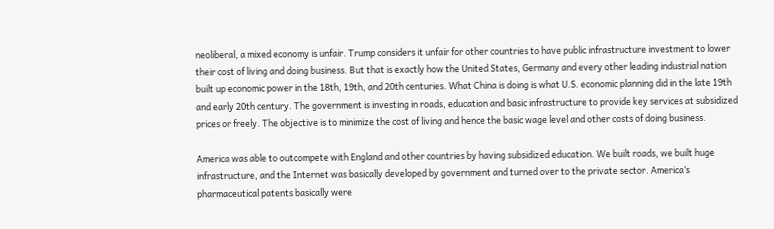neoliberal, a mixed economy is unfair. Trump considers it unfair for other countries to have public infrastructure investment to lower their cost of living and doing business. But that is exactly how the United States, Germany and every other leading industrial nation built up economic power in the 18th, 19th, and 20th centuries. What China is doing is what U.S. economic planning did in the late 19th and early 20th century. The government is investing in roads, education and basic infrastructure to provide key services at subsidized prices or freely. The objective is to minimize the cost of living and hence the basic wage level and other costs of doing business.

America was able to outcompete with England and other countries by having subsidized education. We built roads, we built huge infrastructure, and the Internet was basically developed by government and turned over to the private sector. America’s pharmaceutical patents basically were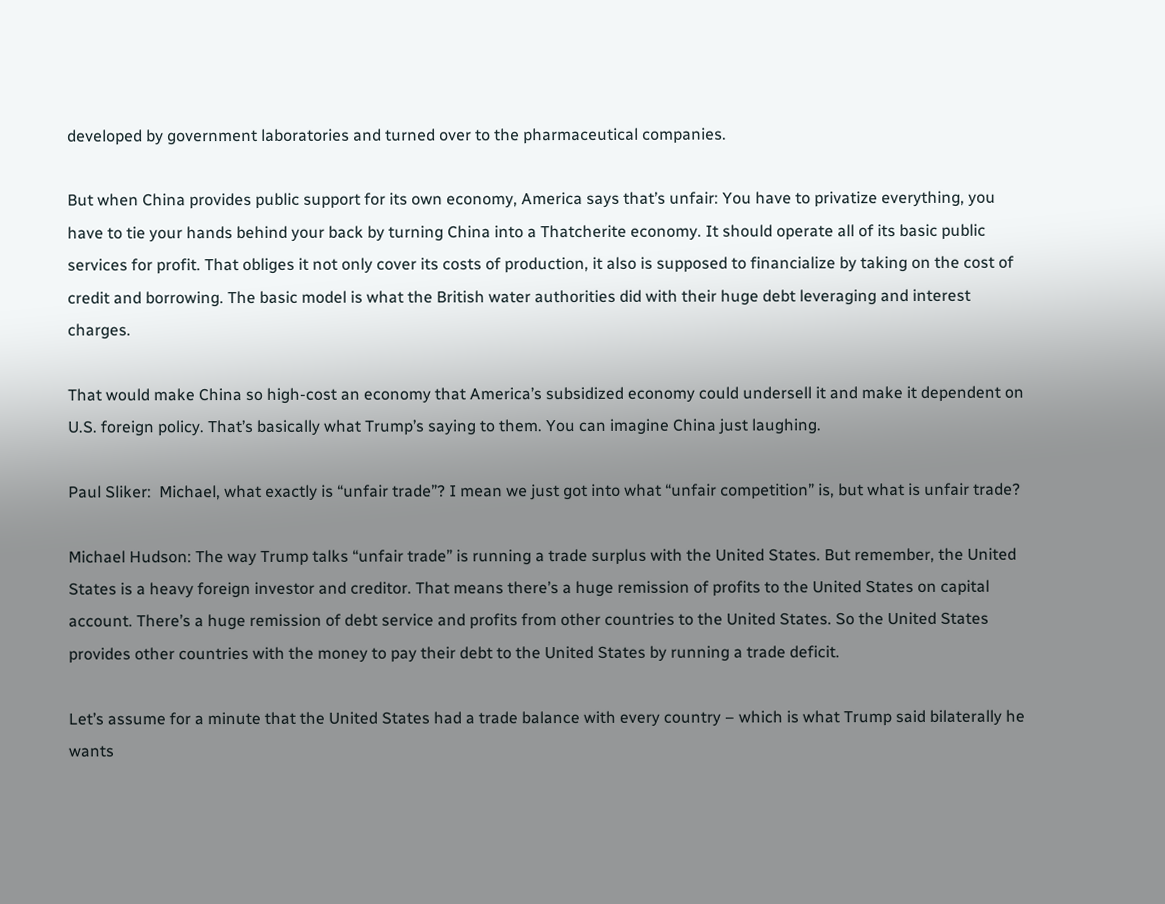developed by government laboratories and turned over to the pharmaceutical companies.

But when China provides public support for its own economy, America says that’s unfair: You have to privatize everything, you have to tie your hands behind your back by turning China into a Thatcherite economy. It should operate all of its basic public services for profit. That obliges it not only cover its costs of production, it also is supposed to financialize by taking on the cost of credit and borrowing. The basic model is what the British water authorities did with their huge debt leveraging and interest charges.

That would make China so high-cost an economy that America’s subsidized economy could undersell it and make it dependent on U.S. foreign policy. That’s basically what Trump’s saying to them. You can imagine China just laughing.

Paul Sliker:  Michael, what exactly is “unfair trade”? I mean we just got into what “unfair competition” is, but what is unfair trade?

Michael Hudson: The way Trump talks “unfair trade” is running a trade surplus with the United States. But remember, the United States is a heavy foreign investor and creditor. That means there’s a huge remission of profits to the United States on capital account. There’s a huge remission of debt service and profits from other countries to the United States. So the United States provides other countries with the money to pay their debt to the United States by running a trade deficit.

Let’s assume for a minute that the United States had a trade balance with every country – which is what Trump said bilaterally he wants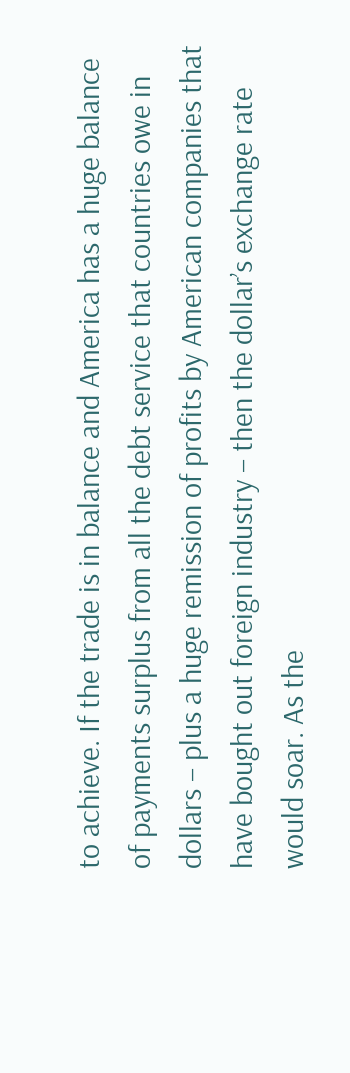to achieve. If the trade is in balance and America has a huge balance of payments surplus from all the debt service that countries owe in dollars – plus a huge remission of profits by American companies that have bought out foreign industry – then the dollar’s exchange rate would soar. As the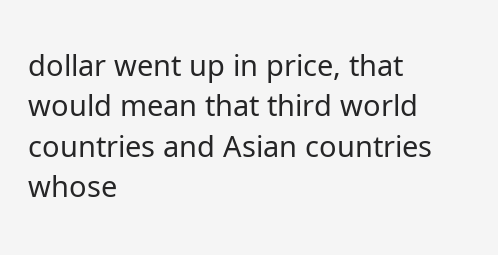dollar went up in price, that would mean that third world countries and Asian countries whose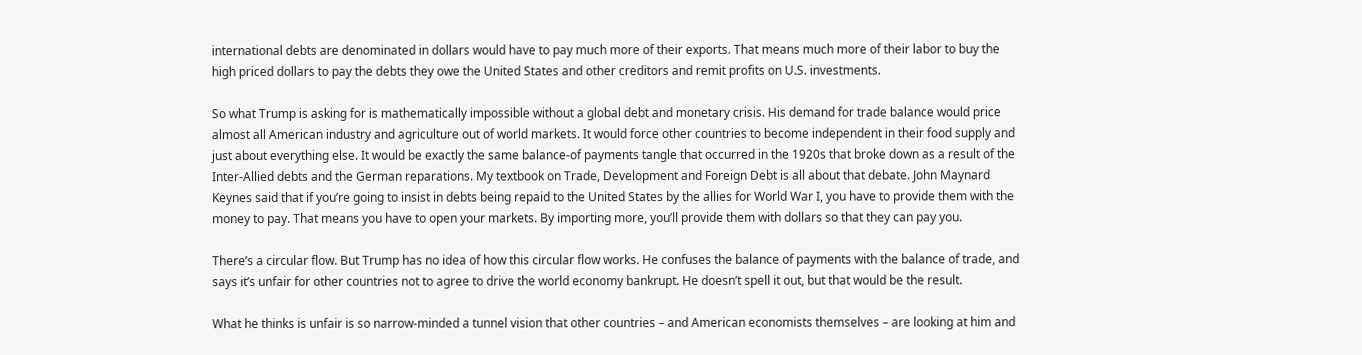international debts are denominated in dollars would have to pay much more of their exports. That means much more of their labor to buy the high priced dollars to pay the debts they owe the United States and other creditors and remit profits on U.S. investments.

So what Trump is asking for is mathematically impossible without a global debt and monetary crisis. His demand for trade balance would price almost all American industry and agriculture out of world markets. It would force other countries to become independent in their food supply and just about everything else. It would be exactly the same balance-of payments tangle that occurred in the 1920s that broke down as a result of the Inter-Allied debts and the German reparations. My textbook on Trade, Development and Foreign Debt is all about that debate. John Maynard Keynes said that if you’re going to insist in debts being repaid to the United States by the allies for World War I, you have to provide them with the money to pay. That means you have to open your markets. By importing more, you’ll provide them with dollars so that they can pay you.

There’s a circular flow. But Trump has no idea of how this circular flow works. He confuses the balance of payments with the balance of trade, and says it’s unfair for other countries not to agree to drive the world economy bankrupt. He doesn’t spell it out, but that would be the result.

What he thinks is unfair is so narrow-minded a tunnel vision that other countries – and American economists themselves – are looking at him and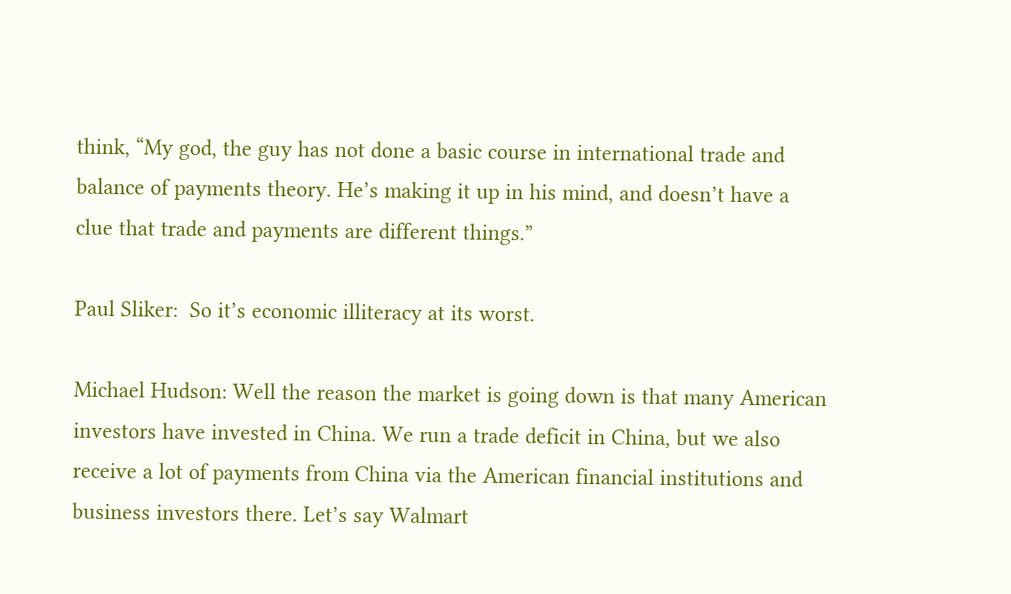think, “My god, the guy has not done a basic course in international trade and balance of payments theory. He’s making it up in his mind, and doesn’t have a clue that trade and payments are different things.”

Paul Sliker:  So it’s economic illiteracy at its worst.

Michael Hudson: Well the reason the market is going down is that many American investors have invested in China. We run a trade deficit in China, but we also receive a lot of payments from China via the American financial institutions and business investors there. Let’s say Walmart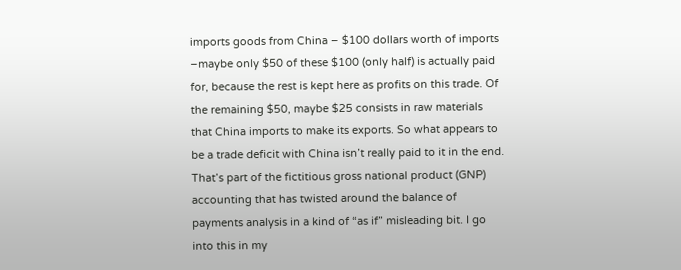imports goods from China – $100 dollars worth of imports –maybe only $50 of these $100 (only half) is actually paid for, because the rest is kept here as profits on this trade. Of the remaining $50, maybe $25 consists in raw materials that China imports to make its exports. So what appears to be a trade deficit with China isn’t really paid to it in the end. That’s part of the fictitious gross national product (GNP) accounting that has twisted around the balance of payments analysis in a kind of “as if” misleading bit. I go into this in my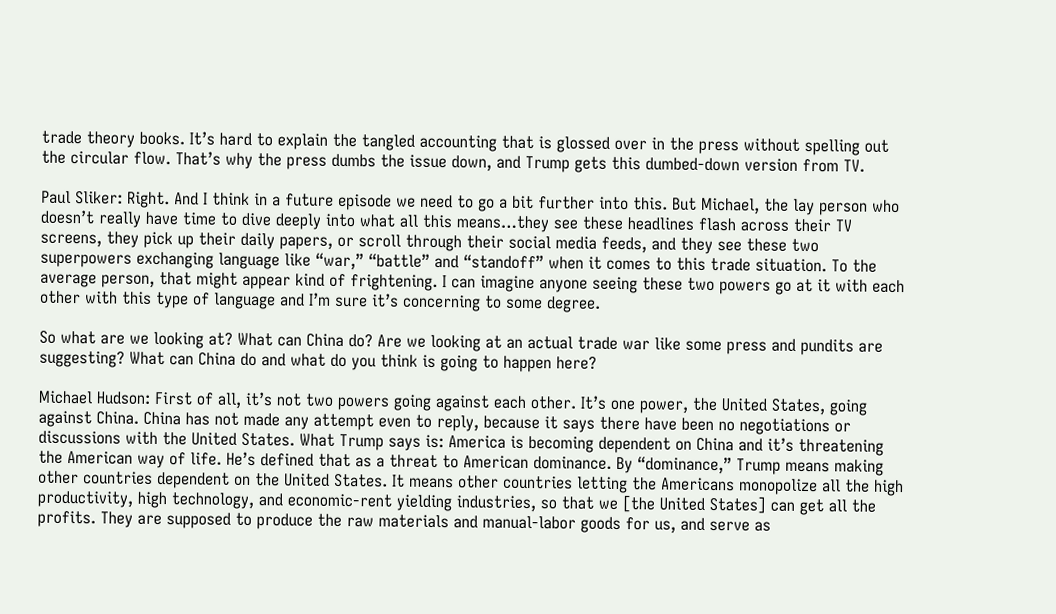trade theory books. It’s hard to explain the tangled accounting that is glossed over in the press without spelling out the circular flow. That’s why the press dumbs the issue down, and Trump gets this dumbed-down version from TV.

Paul Sliker: Right. And I think in a future episode we need to go a bit further into this. But Michael, the lay person who doesn’t really have time to dive deeply into what all this means…they see these headlines flash across their TV screens, they pick up their daily papers, or scroll through their social media feeds, and they see these two superpowers exchanging language like “war,” “battle” and “standoff” when it comes to this trade situation. To the average person, that might appear kind of frightening. I can imagine anyone seeing these two powers go at it with each other with this type of language and I’m sure it’s concerning to some degree.

So what are we looking at? What can China do? Are we looking at an actual trade war like some press and pundits are suggesting? What can China do and what do you think is going to happen here?

Michael Hudson: First of all, it’s not two powers going against each other. It’s one power, the United States, going against China. China has not made any attempt even to reply, because it says there have been no negotiations or discussions with the United States. What Trump says is: America is becoming dependent on China and it’s threatening the American way of life. He’s defined that as a threat to American dominance. By “dominance,” Trump means making other countries dependent on the United States. It means other countries letting the Americans monopolize all the high productivity, high technology, and economic-rent yielding industries, so that we [the United States] can get all the profits. They are supposed to produce the raw materials and manual-labor goods for us, and serve as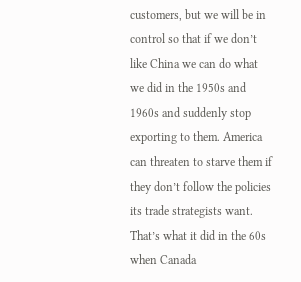customers, but we will be in control so that if we don’t like China we can do what we did in the 1950s and 1960s and suddenly stop exporting to them. America can threaten to starve them if they don’t follow the policies its trade strategists want. That’s what it did in the 60s when Canada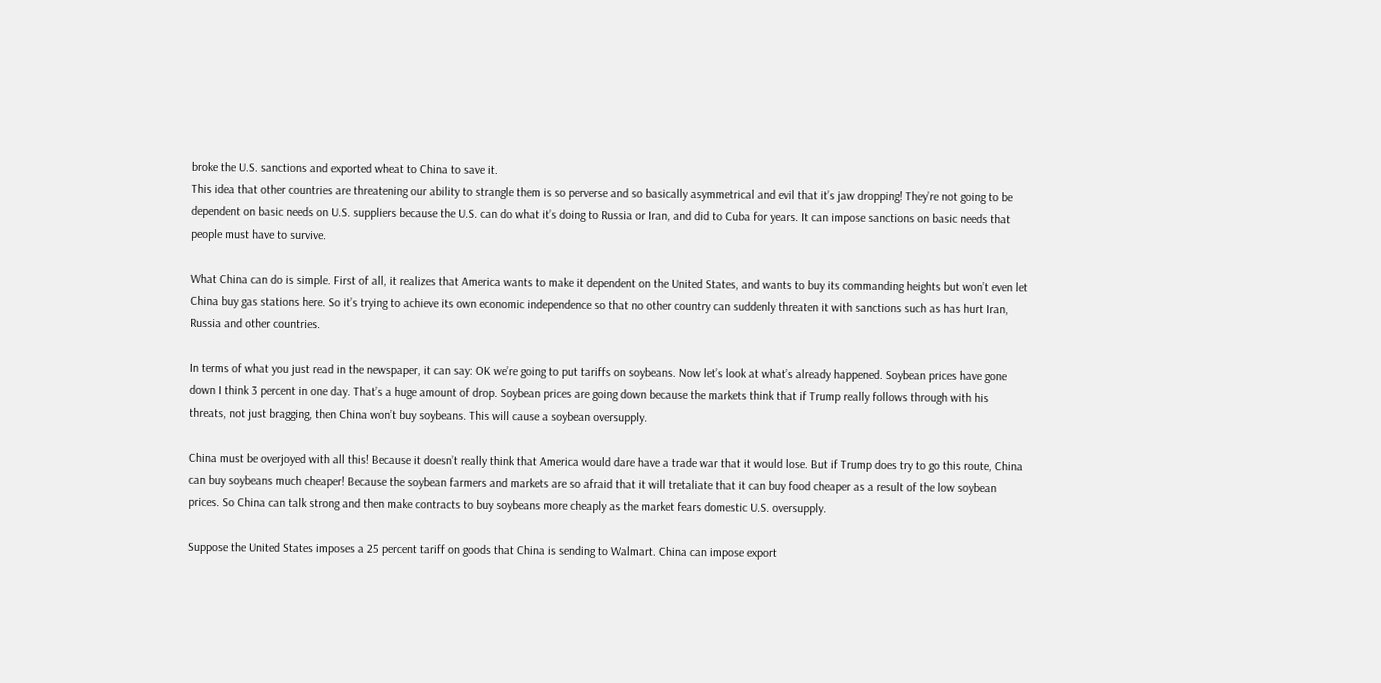broke the U.S. sanctions and exported wheat to China to save it.
This idea that other countries are threatening our ability to strangle them is so perverse and so basically asymmetrical and evil that it’s jaw dropping! They’re not going to be dependent on basic needs on U.S. suppliers because the U.S. can do what it’s doing to Russia or Iran, and did to Cuba for years. It can impose sanctions on basic needs that people must have to survive.

What China can do is simple. First of all, it realizes that America wants to make it dependent on the United States, and wants to buy its commanding heights but won’t even let China buy gas stations here. So it’s trying to achieve its own economic independence so that no other country can suddenly threaten it with sanctions such as has hurt Iran, Russia and other countries.

In terms of what you just read in the newspaper, it can say: OK we’re going to put tariffs on soybeans. Now let’s look at what’s already happened. Soybean prices have gone down I think 3 percent in one day. That’s a huge amount of drop. Soybean prices are going down because the markets think that if Trump really follows through with his threats, not just bragging, then China won’t buy soybeans. This will cause a soybean oversupply.

China must be overjoyed with all this! Because it doesn’t really think that America would dare have a trade war that it would lose. But if Trump does try to go this route, China can buy soybeans much cheaper! Because the soybean farmers and markets are so afraid that it will tretaliate that it can buy food cheaper as a result of the low soybean prices. So China can talk strong and then make contracts to buy soybeans more cheaply as the market fears domestic U.S. oversupply.

Suppose the United States imposes a 25 percent tariff on goods that China is sending to Walmart. China can impose export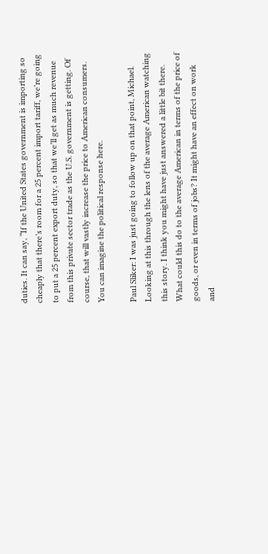duties. It can say, “If the United States government is importing so cheaply that there’s room for a 25 percent import tariff, we’re going to put a 25 percent export duty, so that we’ll get as much revenue from this private sector trade as the U.S. government is getting. Of course, that will vastly increase the price to American consumers. You can imagine the political response here.

Paul Sliker: I was just going to follow up on that point, Michael. Looking at this through the lens of the average American watching this story. I think you might have just answered a little bit there. What could this do to the average American in terms of the price of goods, or even in terms of jobs? It might have an effect on work and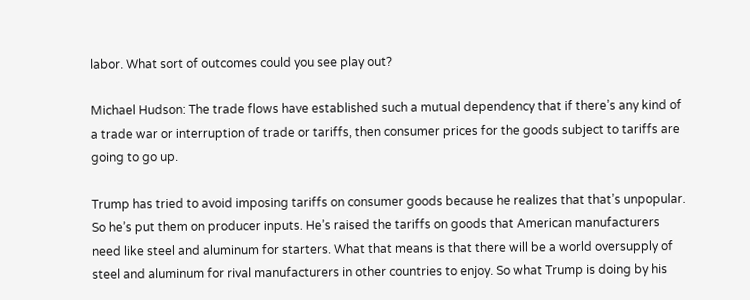labor. What sort of outcomes could you see play out?

Michael Hudson: The trade flows have established such a mutual dependency that if there’s any kind of a trade war or interruption of trade or tariffs, then consumer prices for the goods subject to tariffs are going to go up.

Trump has tried to avoid imposing tariffs on consumer goods because he realizes that that’s unpopular. So he’s put them on producer inputs. He’s raised the tariffs on goods that American manufacturers need like steel and aluminum for starters. What that means is that there will be a world oversupply of steel and aluminum for rival manufacturers in other countries to enjoy. So what Trump is doing by his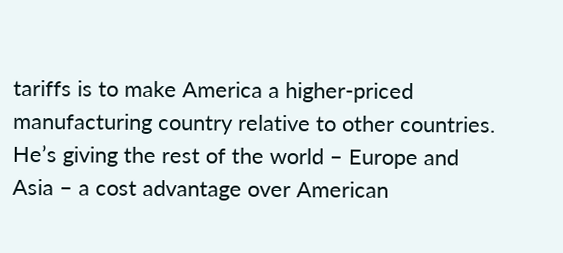tariffs is to make America a higher-priced manufacturing country relative to other countries. He’s giving the rest of the world – Europe and Asia – a cost advantage over American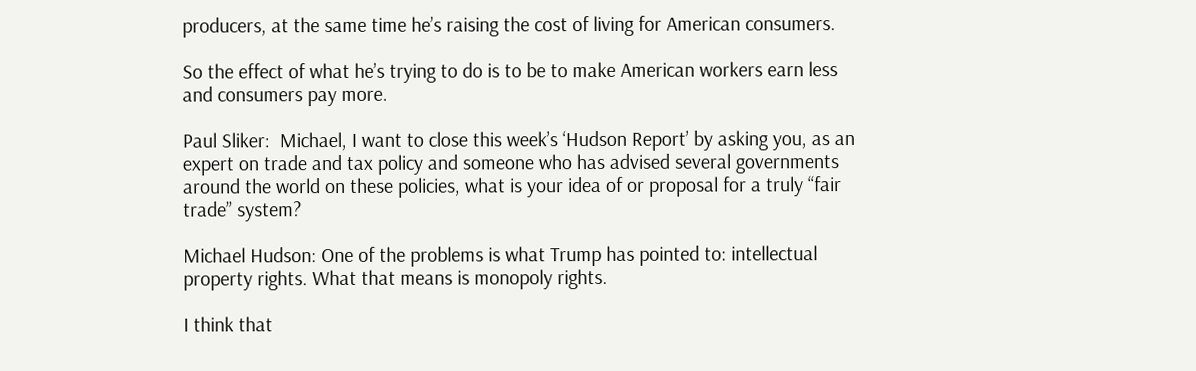producers, at the same time he’s raising the cost of living for American consumers.

So the effect of what he’s trying to do is to be to make American workers earn less and consumers pay more.

Paul Sliker:  Michael, I want to close this week’s ‘Hudson Report’ by asking you, as an expert on trade and tax policy and someone who has advised several governments around the world on these policies, what is your idea of or proposal for a truly “fair trade” system?

Michael Hudson: One of the problems is what Trump has pointed to: intellectual property rights. What that means is monopoly rights.

I think that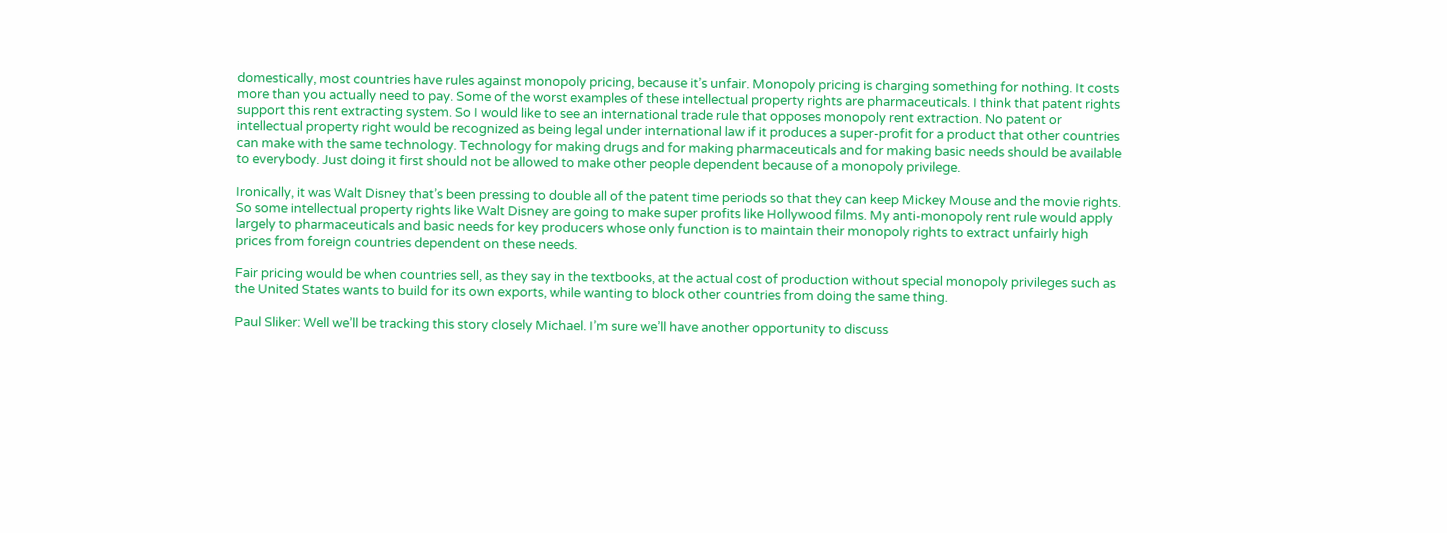domestically, most countries have rules against monopoly pricing, because it’s unfair. Monopoly pricing is charging something for nothing. It costs more than you actually need to pay. Some of the worst examples of these intellectual property rights are pharmaceuticals. I think that patent rights support this rent extracting system. So I would like to see an international trade rule that opposes monopoly rent extraction. No patent or intellectual property right would be recognized as being legal under international law if it produces a super-profit for a product that other countries can make with the same technology. Technology for making drugs and for making pharmaceuticals and for making basic needs should be available to everybody. Just doing it first should not be allowed to make other people dependent because of a monopoly privilege.

Ironically, it was Walt Disney that’s been pressing to double all of the patent time periods so that they can keep Mickey Mouse and the movie rights. So some intellectual property rights like Walt Disney are going to make super profits like Hollywood films. My anti-monopoly rent rule would apply largely to pharmaceuticals and basic needs for key producers whose only function is to maintain their monopoly rights to extract unfairly high prices from foreign countries dependent on these needs.

Fair pricing would be when countries sell, as they say in the textbooks, at the actual cost of production without special monopoly privileges such as the United States wants to build for its own exports, while wanting to block other countries from doing the same thing.

Paul Sliker: Well we’ll be tracking this story closely Michael. I’m sure we’ll have another opportunity to discuss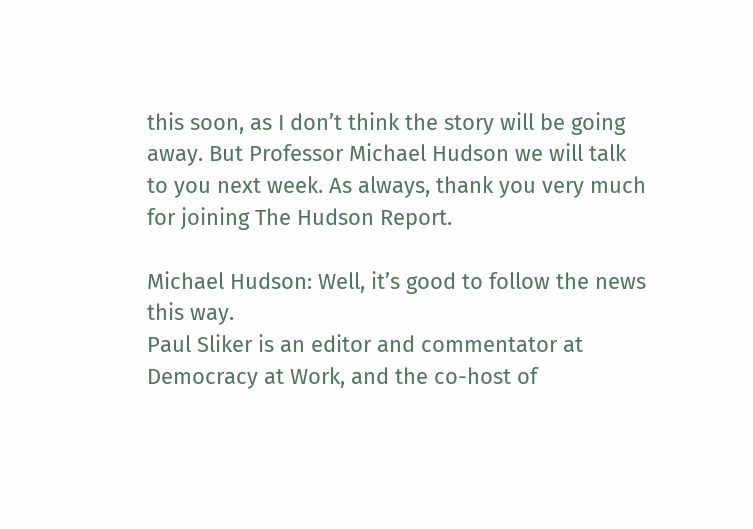this soon, as I don’t think the story will be going away. But Professor Michael Hudson we will talk to you next week. As always, thank you very much for joining The Hudson Report.

Michael Hudson: Well, it’s good to follow the news this way.
Paul Sliker is an editor and commentator at Democracy at Work, and the co-host of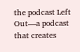the podcast Left Out—a podcast that creates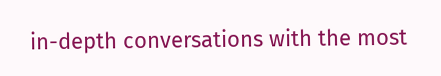in-depth conversations with the most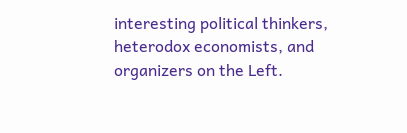interesting political thinkers, heterodox economists, and organizers on the Left.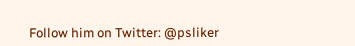Follow him on Twitter: @psliker